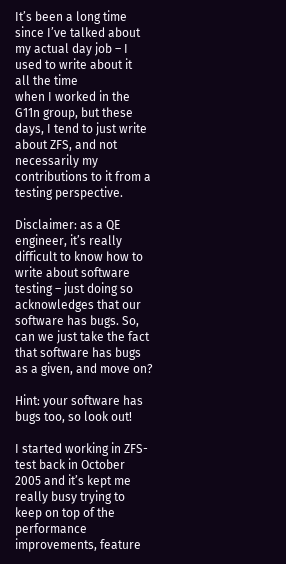It’s been a long time since I’ve talked about my actual day job – I used to write about it
all the time
when I worked in the G11n group, but these days, I tend to just write about ZFS, and not necessarily my contributions to it from a testing perspective.

Disclaimer: as a QE engineer, it’s really difficult to know how to write about software testing – just doing so acknowledges that our software has bugs. So, can we just take the fact that software has bugs as a given, and move on?

Hint: your software has bugs too, so look out!

I started working in ZFS-test back in October 2005 and it’s kept me really busy trying to keep on top of the performance improvements, feature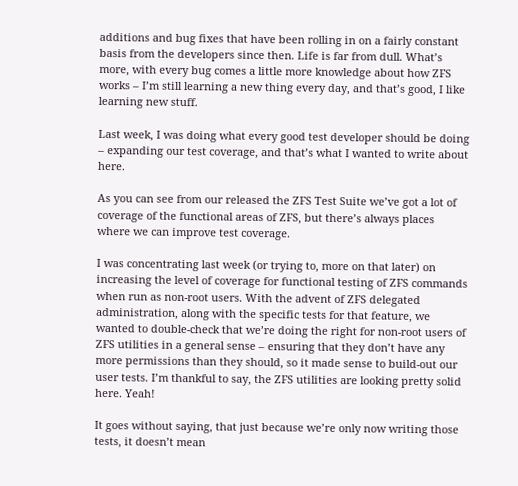additions and bug fixes that have been rolling in on a fairly constant basis from the developers since then. Life is far from dull. What’s more, with every bug comes a little more knowledge about how ZFS works – I’m still learning a new thing every day, and that’s good, I like learning new stuff.

Last week, I was doing what every good test developer should be doing – expanding our test coverage, and that’s what I wanted to write about here.

As you can see from our released the ZFS Test Suite we’ve got a lot of coverage of the functional areas of ZFS, but there’s always places where we can improve test coverage.

I was concentrating last week (or trying to, more on that later) on increasing the level of coverage for functional testing of ZFS commands when run as non-root users. With the advent of ZFS delegated administration, along with the specific tests for that feature, we wanted to double-check that we’re doing the right for non-root users of ZFS utilities in a general sense – ensuring that they don’t have any more permissions than they should, so it made sense to build-out our user tests. I’m thankful to say, the ZFS utilities are looking pretty solid here. Yeah!

It goes without saying, that just because we’re only now writing those tests, it doesn’t mean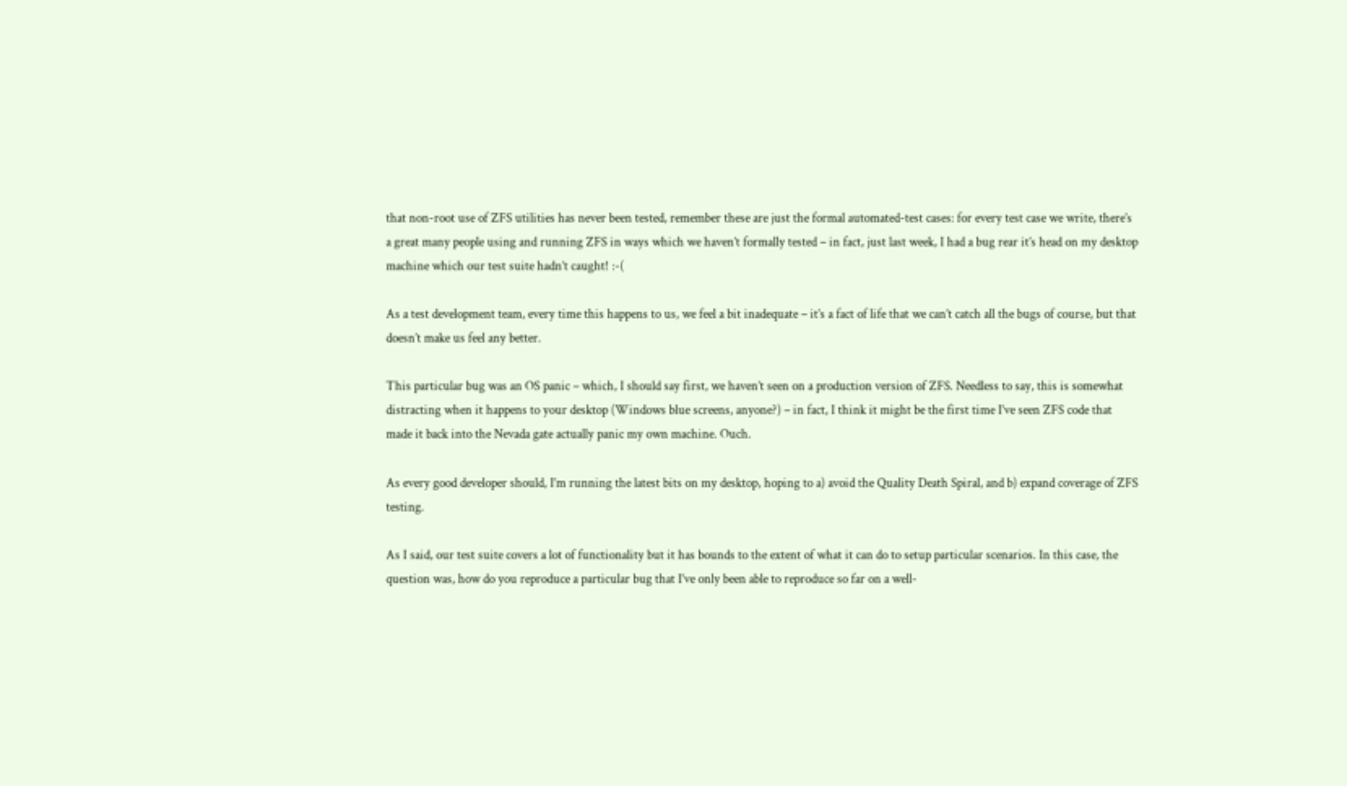that non-root use of ZFS utilities has never been tested, remember these are just the formal automated-test cases: for every test case we write, there’s a great many people using and running ZFS in ways which we haven’t formally tested – in fact, just last week, I had a bug rear it’s head on my desktop machine which our test suite hadn’t caught! :-(

As a test development team, every time this happens to us, we feel a bit inadequate – it’s a fact of life that we can’t catch all the bugs of course, but that doesn’t make us feel any better.

This particular bug was an OS panic – which, I should say first, we haven’t seen on a production version of ZFS. Needless to say, this is somewhat distracting when it happens to your desktop (Windows blue screens, anyone?) – in fact, I think it might be the first time I’ve seen ZFS code that made it back into the Nevada gate actually panic my own machine. Ouch.

As every good developer should, I’m running the latest bits on my desktop, hoping to a) avoid the Quality Death Spiral, and b) expand coverage of ZFS testing.

As I said, our test suite covers a lot of functionality but it has bounds to the extent of what it can do to setup particular scenarios. In this case, the question was, how do you reproduce a particular bug that I’ve only been able to reproduce so far on a well-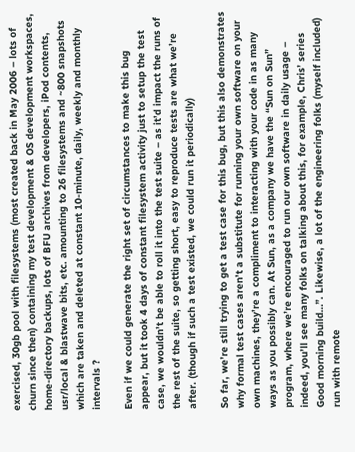exercised, 30gb pool with filesystems (most created back in May 2006 – lots of churn since then) containing my test development & OS development workspaces, home-directory backups, lots of BFU archives from developers, iPod contents, usr/local & blastwave bits, etc. amounting to 26 filesystems and ~800 snapshots which are taken and deleted at constant 10-minute, daily, weekly and monthly intervals ?

Even if we could generate the right set of circumstances to make this bug appear, but it took 4 days of constant filesystem activity just to setup the test case, we wouldn’t be able to roll it into the test suite – as it’d impact the runs of the rest of the suite, so getting short, easy to reproduce tests are what we’re after. (though if such a test existed, we could run it periodically)

So far, we’re still trying to get a test case for this bug, but this also demonstrates why formal test cases aren’t a substitute for running your own software on your own machines, they’re a compliment to interacting with your code in as many ways as you possibly can. At Sun, as a company we have the “Sun on Sun” program, where we’re encouraged to run our own software in daily usage – indeed, you’ll see many folks on talking about this, for example, Chris’ series Good morning build…”. Likewise, a lot of the engineering folks (myself included) run with remote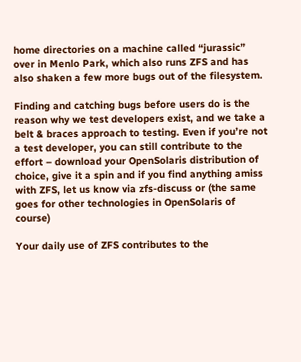home directories on a machine called “jurassic” over in Menlo Park, which also runs ZFS and has also shaken a few more bugs out of the filesystem.

Finding and catching bugs before users do is the reason why we test developers exist, and we take a belt & braces approach to testing. Even if you’re not a test developer, you can still contribute to the effort – download your OpenSolaris distribution of choice, give it a spin and if you find anything amiss with ZFS, let us know via zfs-discuss or (the same goes for other technologies in OpenSolaris of course)

Your daily use of ZFS contributes to the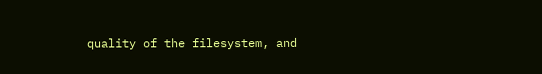quality of the filesystem, and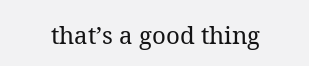that’s a good thing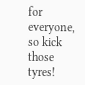for everyone, so kick those tyres!